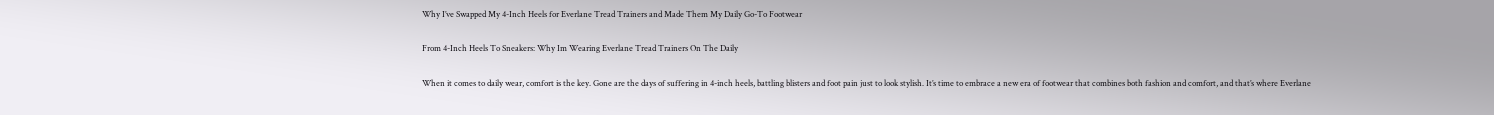Why I’ve Swapped My 4-Inch Heels for Everlane Tread Trainers and Made Them My Daily Go-To Footwear

From 4-Inch Heels To Sneakers: Why Im Wearing Everlane Tread Trainers On The Daily

When it comes to daily wear, comfort is the key. Gone are the days of suffering in 4-inch heels, battling blisters and foot pain just to look stylish. It’s time to embrace a new era of footwear that combines both fashion and comfort, and that’s where Everlane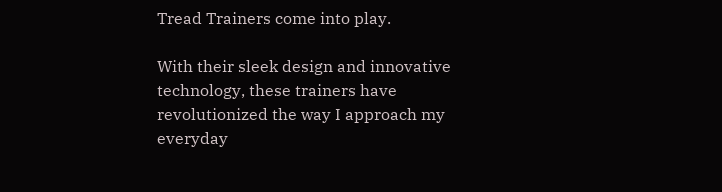Tread Trainers come into play.

With their sleek design and innovative technology, these trainers have revolutionized the way I approach my everyday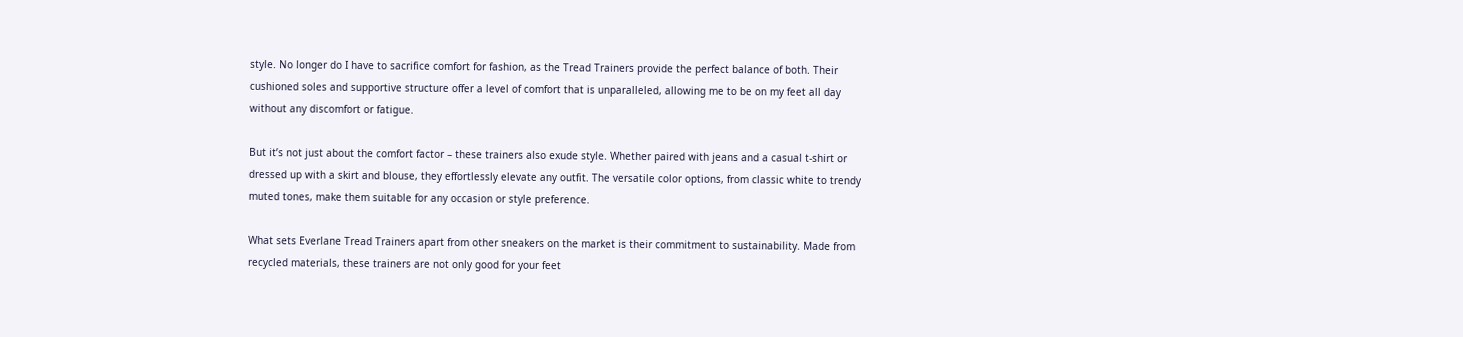style. No longer do I have to sacrifice comfort for fashion, as the Tread Trainers provide the perfect balance of both. Their cushioned soles and supportive structure offer a level of comfort that is unparalleled, allowing me to be on my feet all day without any discomfort or fatigue.

But it’s not just about the comfort factor – these trainers also exude style. Whether paired with jeans and a casual t-shirt or dressed up with a skirt and blouse, they effortlessly elevate any outfit. The versatile color options, from classic white to trendy muted tones, make them suitable for any occasion or style preference.

What sets Everlane Tread Trainers apart from other sneakers on the market is their commitment to sustainability. Made from recycled materials, these trainers are not only good for your feet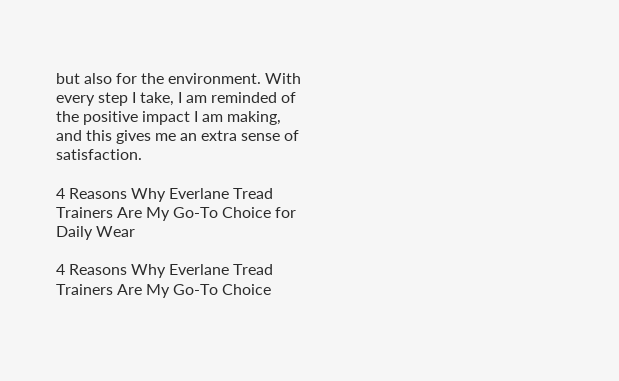but also for the environment. With every step I take, I am reminded of the positive impact I am making, and this gives me an extra sense of satisfaction.

4 Reasons Why Everlane Tread Trainers Are My Go-To Choice for Daily Wear

4 Reasons Why Everlane Tread Trainers Are My Go-To Choice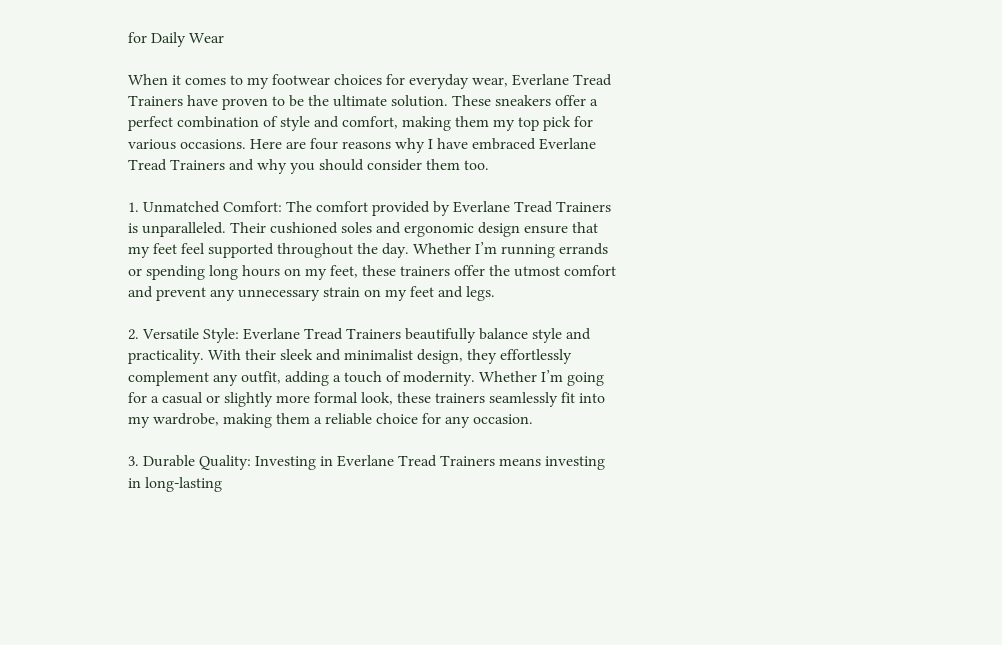for Daily Wear

When it comes to my footwear choices for everyday wear, Everlane Tread Trainers have proven to be the ultimate solution. These sneakers offer a perfect combination of style and comfort, making them my top pick for various occasions. Here are four reasons why I have embraced Everlane Tread Trainers and why you should consider them too.

1. Unmatched Comfort: The comfort provided by Everlane Tread Trainers is unparalleled. Their cushioned soles and ergonomic design ensure that my feet feel supported throughout the day. Whether I’m running errands or spending long hours on my feet, these trainers offer the utmost comfort and prevent any unnecessary strain on my feet and legs.

2. Versatile Style: Everlane Tread Trainers beautifully balance style and practicality. With their sleek and minimalist design, they effortlessly complement any outfit, adding a touch of modernity. Whether I’m going for a casual or slightly more formal look, these trainers seamlessly fit into my wardrobe, making them a reliable choice for any occasion.

3. Durable Quality: Investing in Everlane Tread Trainers means investing in long-lasting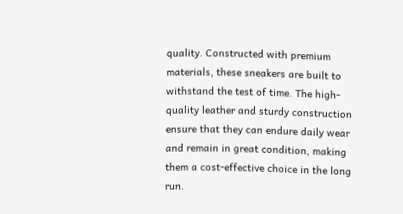quality. Constructed with premium materials, these sneakers are built to withstand the test of time. The high-quality leather and sturdy construction ensure that they can endure daily wear and remain in great condition, making them a cost-effective choice in the long run.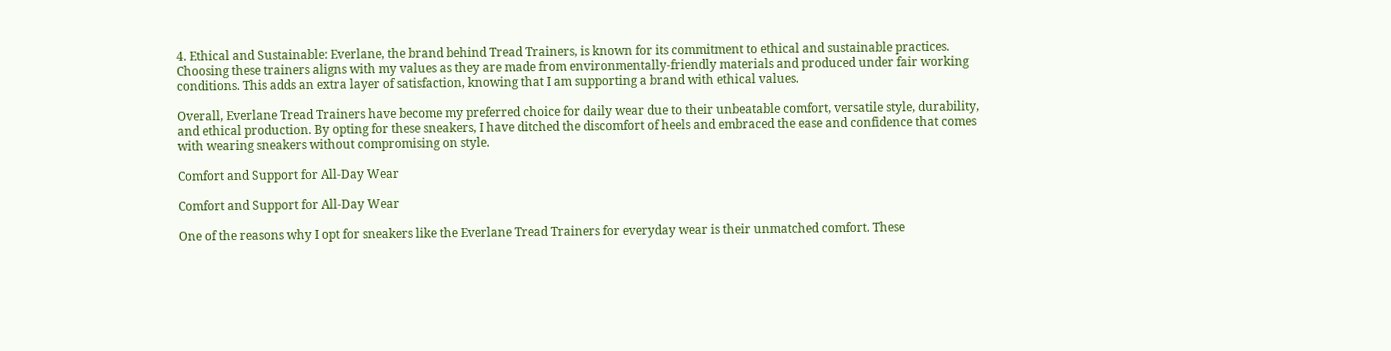4. Ethical and Sustainable: Everlane, the brand behind Tread Trainers, is known for its commitment to ethical and sustainable practices. Choosing these trainers aligns with my values as they are made from environmentally-friendly materials and produced under fair working conditions. This adds an extra layer of satisfaction, knowing that I am supporting a brand with ethical values.

Overall, Everlane Tread Trainers have become my preferred choice for daily wear due to their unbeatable comfort, versatile style, durability, and ethical production. By opting for these sneakers, I have ditched the discomfort of heels and embraced the ease and confidence that comes with wearing sneakers without compromising on style.

Comfort and Support for All-Day Wear

Comfort and Support for All-Day Wear

One of the reasons why I opt for sneakers like the Everlane Tread Trainers for everyday wear is their unmatched comfort. These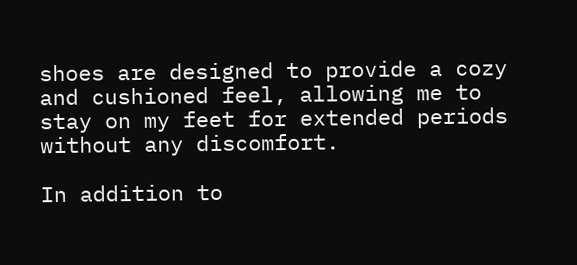shoes are designed to provide a cozy and cushioned feel, allowing me to stay on my feet for extended periods without any discomfort.

In addition to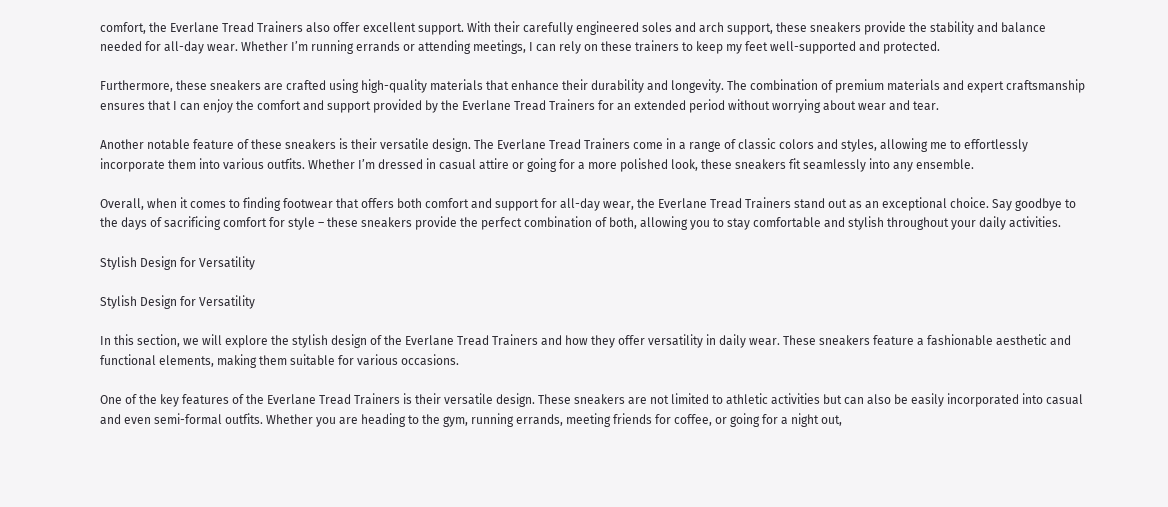comfort, the Everlane Tread Trainers also offer excellent support. With their carefully engineered soles and arch support, these sneakers provide the stability and balance needed for all-day wear. Whether I’m running errands or attending meetings, I can rely on these trainers to keep my feet well-supported and protected.

Furthermore, these sneakers are crafted using high-quality materials that enhance their durability and longevity. The combination of premium materials and expert craftsmanship ensures that I can enjoy the comfort and support provided by the Everlane Tread Trainers for an extended period without worrying about wear and tear.

Another notable feature of these sneakers is their versatile design. The Everlane Tread Trainers come in a range of classic colors and styles, allowing me to effortlessly incorporate them into various outfits. Whether I’m dressed in casual attire or going for a more polished look, these sneakers fit seamlessly into any ensemble.

Overall, when it comes to finding footwear that offers both comfort and support for all-day wear, the Everlane Tread Trainers stand out as an exceptional choice. Say goodbye to the days of sacrificing comfort for style – these sneakers provide the perfect combination of both, allowing you to stay comfortable and stylish throughout your daily activities.

Stylish Design for Versatility

Stylish Design for Versatility

In this section, we will explore the stylish design of the Everlane Tread Trainers and how they offer versatility in daily wear. These sneakers feature a fashionable aesthetic and functional elements, making them suitable for various occasions.

One of the key features of the Everlane Tread Trainers is their versatile design. These sneakers are not limited to athletic activities but can also be easily incorporated into casual and even semi-formal outfits. Whether you are heading to the gym, running errands, meeting friends for coffee, or going for a night out,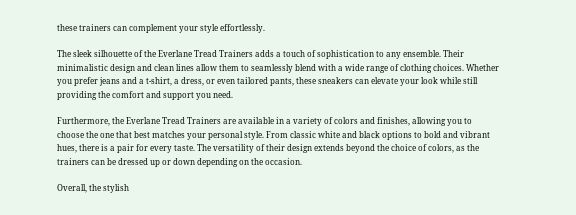these trainers can complement your style effortlessly.

The sleek silhouette of the Everlane Tread Trainers adds a touch of sophistication to any ensemble. Their minimalistic design and clean lines allow them to seamlessly blend with a wide range of clothing choices. Whether you prefer jeans and a t-shirt, a dress, or even tailored pants, these sneakers can elevate your look while still providing the comfort and support you need.

Furthermore, the Everlane Tread Trainers are available in a variety of colors and finishes, allowing you to choose the one that best matches your personal style. From classic white and black options to bold and vibrant hues, there is a pair for every taste. The versatility of their design extends beyond the choice of colors, as the trainers can be dressed up or down depending on the occasion.

Overall, the stylish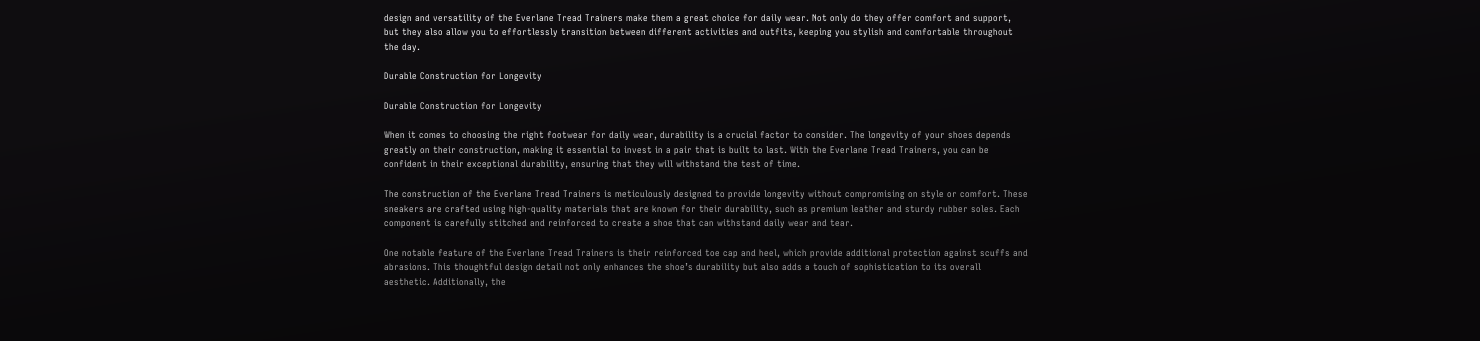design and versatility of the Everlane Tread Trainers make them a great choice for daily wear. Not only do they offer comfort and support, but they also allow you to effortlessly transition between different activities and outfits, keeping you stylish and comfortable throughout the day.

Durable Construction for Longevity

Durable Construction for Longevity

When it comes to choosing the right footwear for daily wear, durability is a crucial factor to consider. The longevity of your shoes depends greatly on their construction, making it essential to invest in a pair that is built to last. With the Everlane Tread Trainers, you can be confident in their exceptional durability, ensuring that they will withstand the test of time.

The construction of the Everlane Tread Trainers is meticulously designed to provide longevity without compromising on style or comfort. These sneakers are crafted using high-quality materials that are known for their durability, such as premium leather and sturdy rubber soles. Each component is carefully stitched and reinforced to create a shoe that can withstand daily wear and tear.

One notable feature of the Everlane Tread Trainers is their reinforced toe cap and heel, which provide additional protection against scuffs and abrasions. This thoughtful design detail not only enhances the shoe’s durability but also adds a touch of sophistication to its overall aesthetic. Additionally, the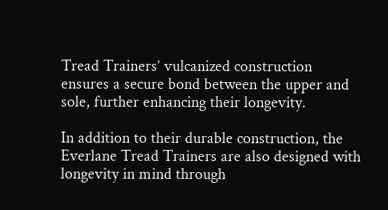Tread Trainers’ vulcanized construction ensures a secure bond between the upper and sole, further enhancing their longevity.

In addition to their durable construction, the Everlane Tread Trainers are also designed with longevity in mind through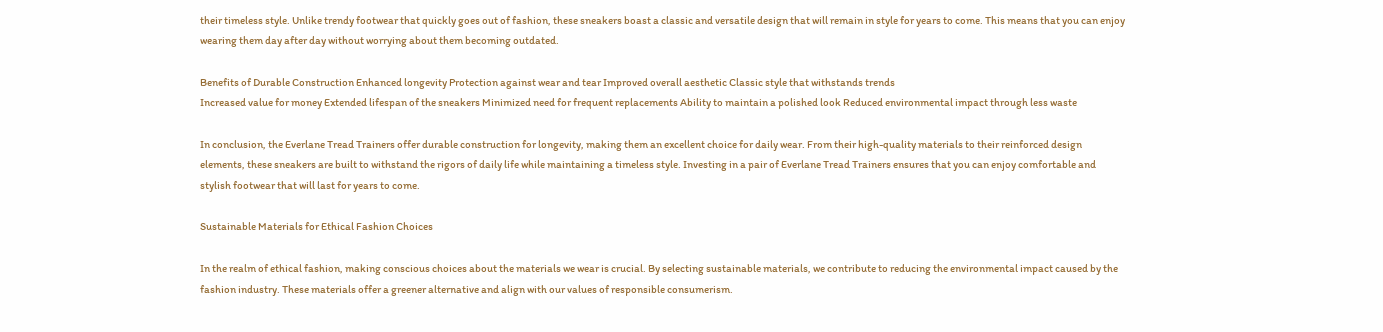their timeless style. Unlike trendy footwear that quickly goes out of fashion, these sneakers boast a classic and versatile design that will remain in style for years to come. This means that you can enjoy wearing them day after day without worrying about them becoming outdated.

Benefits of Durable Construction Enhanced longevity Protection against wear and tear Improved overall aesthetic Classic style that withstands trends
Increased value for money Extended lifespan of the sneakers Minimized need for frequent replacements Ability to maintain a polished look Reduced environmental impact through less waste

In conclusion, the Everlane Tread Trainers offer durable construction for longevity, making them an excellent choice for daily wear. From their high-quality materials to their reinforced design elements, these sneakers are built to withstand the rigors of daily life while maintaining a timeless style. Investing in a pair of Everlane Tread Trainers ensures that you can enjoy comfortable and stylish footwear that will last for years to come.

Sustainable Materials for Ethical Fashion Choices

In the realm of ethical fashion, making conscious choices about the materials we wear is crucial. By selecting sustainable materials, we contribute to reducing the environmental impact caused by the fashion industry. These materials offer a greener alternative and align with our values of responsible consumerism.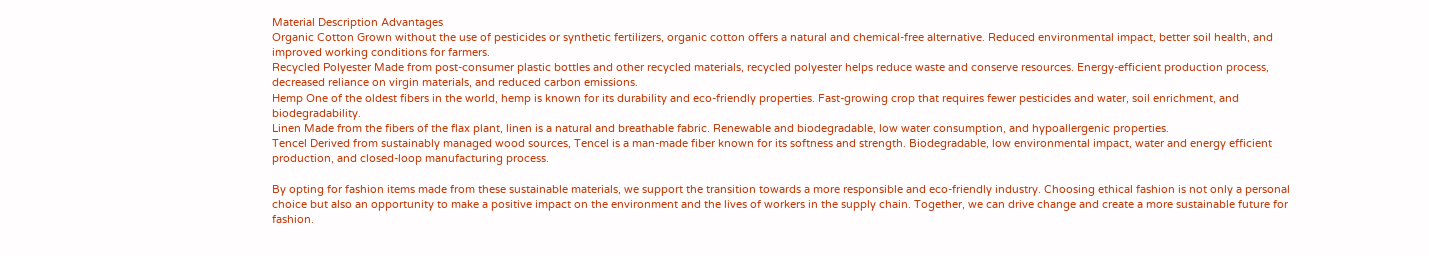Material Description Advantages
Organic Cotton Grown without the use of pesticides or synthetic fertilizers, organic cotton offers a natural and chemical-free alternative. Reduced environmental impact, better soil health, and improved working conditions for farmers.
Recycled Polyester Made from post-consumer plastic bottles and other recycled materials, recycled polyester helps reduce waste and conserve resources. Energy-efficient production process, decreased reliance on virgin materials, and reduced carbon emissions.
Hemp One of the oldest fibers in the world, hemp is known for its durability and eco-friendly properties. Fast-growing crop that requires fewer pesticides and water, soil enrichment, and biodegradability.
Linen Made from the fibers of the flax plant, linen is a natural and breathable fabric. Renewable and biodegradable, low water consumption, and hypoallergenic properties.
Tencel Derived from sustainably managed wood sources, Tencel is a man-made fiber known for its softness and strength. Biodegradable, low environmental impact, water and energy efficient production, and closed-loop manufacturing process.

By opting for fashion items made from these sustainable materials, we support the transition towards a more responsible and eco-friendly industry. Choosing ethical fashion is not only a personal choice but also an opportunity to make a positive impact on the environment and the lives of workers in the supply chain. Together, we can drive change and create a more sustainable future for fashion.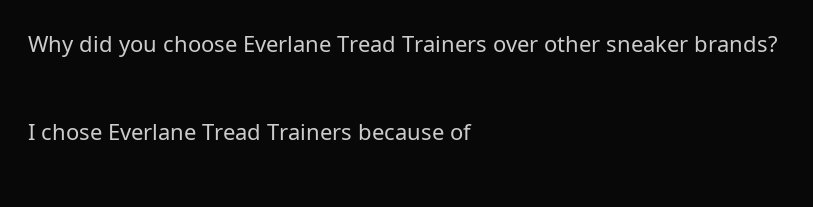Why did you choose Everlane Tread Trainers over other sneaker brands?

I chose Everlane Tread Trainers because of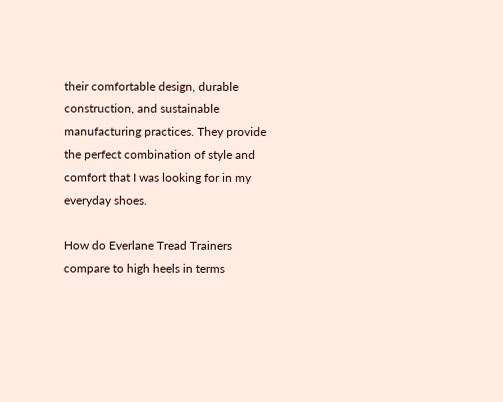their comfortable design, durable construction, and sustainable manufacturing practices. They provide the perfect combination of style and comfort that I was looking for in my everyday shoes.

How do Everlane Tread Trainers compare to high heels in terms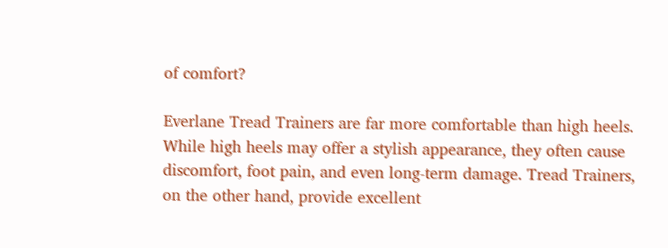of comfort?

Everlane Tread Trainers are far more comfortable than high heels. While high heels may offer a stylish appearance, they often cause discomfort, foot pain, and even long-term damage. Tread Trainers, on the other hand, provide excellent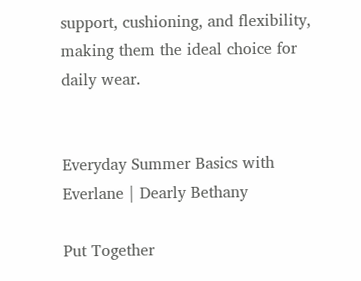support, cushioning, and flexibility, making them the ideal choice for daily wear.


Everyday Summer Basics with Everlane | Dearly Bethany

Put Together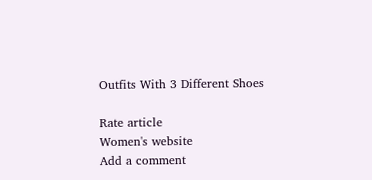Outfits With 3 Different Shoes

Rate article
Women's website
Add a comment